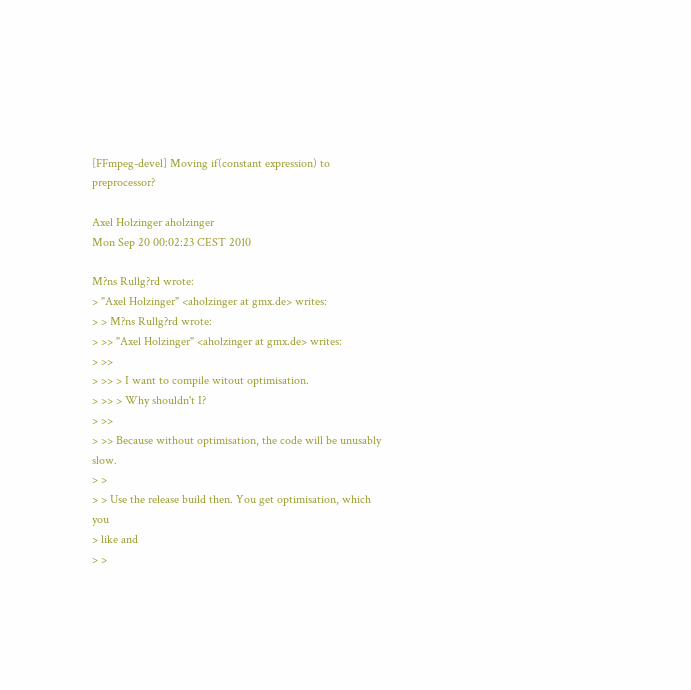[FFmpeg-devel] Moving if(constant expression) to preprocessor?

Axel Holzinger aholzinger
Mon Sep 20 00:02:23 CEST 2010

M?ns Rullg?rd wrote:
> "Axel Holzinger" <aholzinger at gmx.de> writes:
> > M?ns Rullg?rd wrote:
> >> "Axel Holzinger" <aholzinger at gmx.de> writes:
> >>
> >> > I want to compile witout optimisation.
> >> > Why shouldn't I?
> >>
> >> Because without optimisation, the code will be unusably slow.
> >
> > Use the release build then. You get optimisation, which you
> like and
> >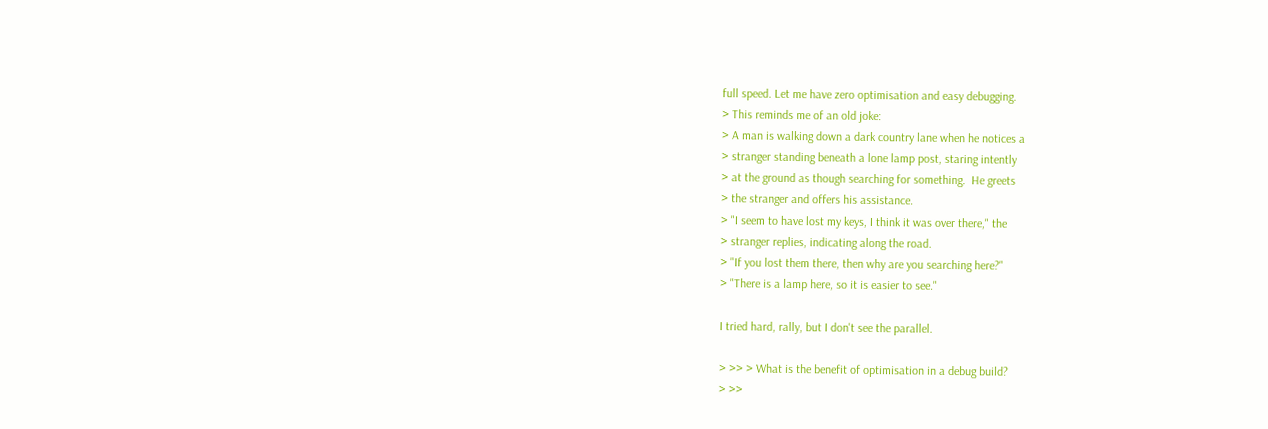full speed. Let me have zero optimisation and easy debugging.
> This reminds me of an old joke:
> A man is walking down a dark country lane when he notices a
> stranger standing beneath a lone lamp post, staring intently
> at the ground as though searching for something.  He greets
> the stranger and offers his assistance.
> "I seem to have lost my keys, I think it was over there," the
> stranger replies, indicating along the road.
> "If you lost them there, then why are you searching here?"
> "There is a lamp here, so it is easier to see."

I tried hard, rally, but I don't see the parallel.

> >> > What is the benefit of optimisation in a debug build?
> >>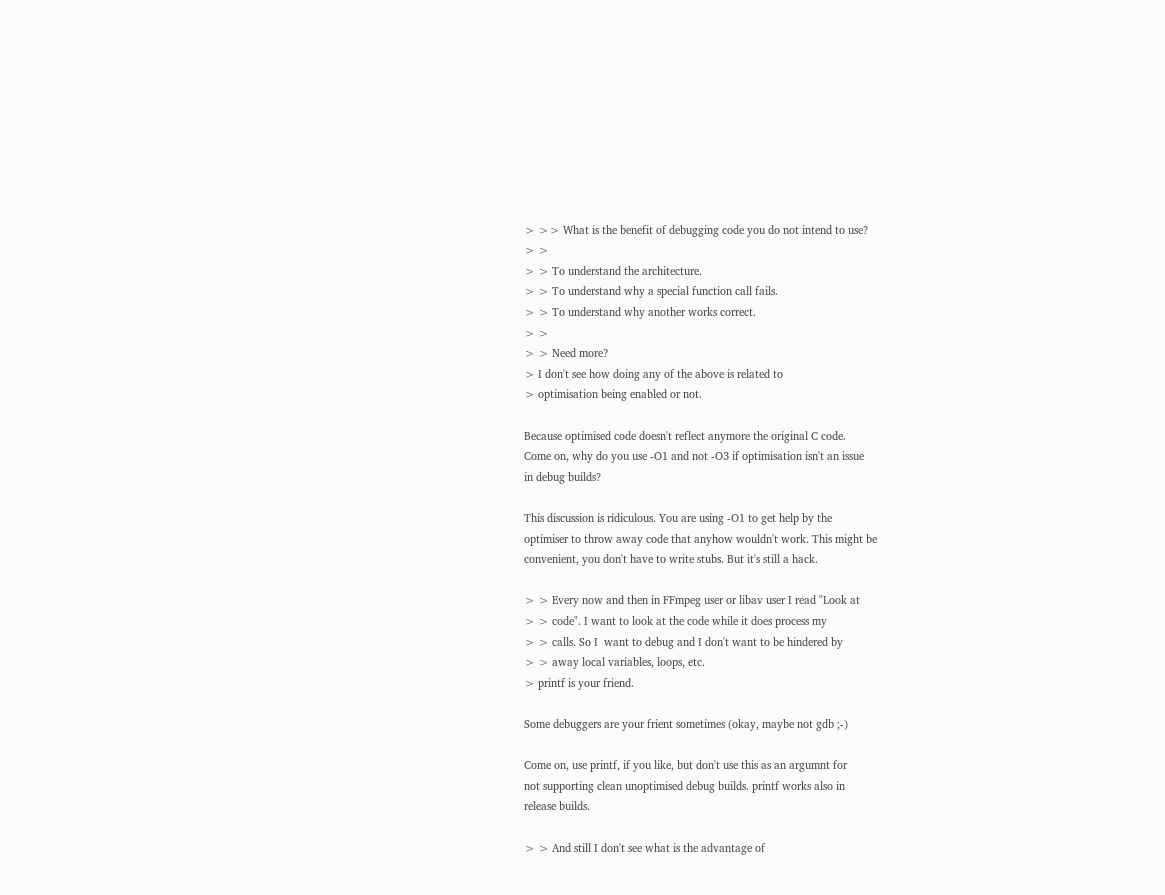> >> What is the benefit of debugging code you do not intend to use?
> >
> > To understand the architecture.
> > To understand why a special function call fails.
> > To understand why another works correct.
> >
> > Need more?
> I don't see how doing any of the above is related to
> optimisation being enabled or not.

Because optimised code doesn't reflect anymore the original C code.
Come on, why do you use -O1 and not -O3 if optimisation isn't an issue
in debug builds?

This discussion is ridiculous. You are using -O1 to get help by the
optimiser to throw away code that anyhow wouldn't work. This might be
convenient, you don't have to write stubs. But it's still a hack.

> > Every now and then in FFmpeg user or libav user I read "Look at
> > code". I want to look at the code while it does process my
> > calls. So I  want to debug and I don't want to be hindered by
> > away local variables, loops, etc.
> printf is your friend.

Some debuggers are your frient sometimes (okay, maybe not gdb ;-)

Come on, use printf, if you like, but don't use this as an argumnt for
not supporting clean unoptimised debug builds. printf works also in
release builds.

> > And still I don't see what is the advantage of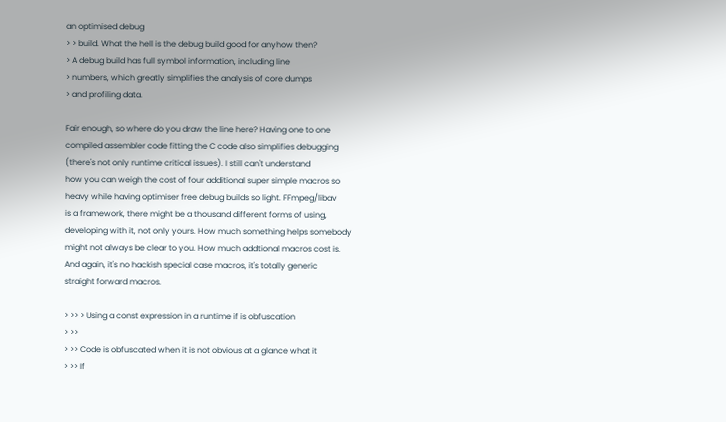an optimised debug
> > build. What the hell is the debug build good for anyhow then?
> A debug build has full symbol information, including line
> numbers, which greatly simplifies the analysis of core dumps
> and profiling data.

Fair enough, so where do you draw the line here? Having one to one
compiled assembler code fitting the C code also simplifies debugging
(there's not only runtime critical issues). I still can't understand
how you can weigh the cost of four additional super simple macros so
heavy while having optimiser free debug builds so light. FFmpeg/libav
is a framework, there might be a thousand different forms of using,
developing with it, not only yours. How much something helps somebody
might not always be clear to you. How much addtional macros cost is.
And again, it's no hackish special case macros, it's totally generic
straight forward macros.

> >> > Using a const expression in a runtime if is obfuscation
> >>
> >> Code is obfuscated when it is not obvious at a glance what it
> >> If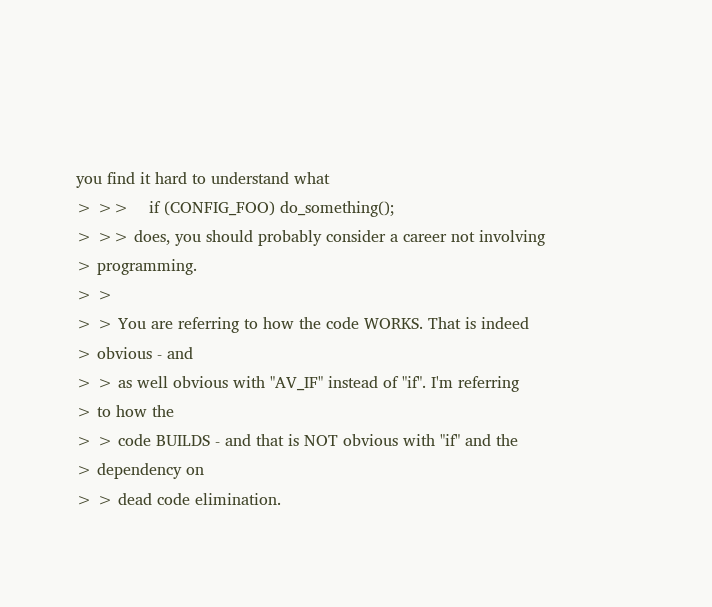you find it hard to understand what
> >>    if (CONFIG_FOO) do_something();
> >> does, you should probably consider a career not involving
> programming.
> >
> > You are referring to how the code WORKS. That is indeed
> obvious - and
> > as well obvious with "AV_IF" instead of "if". I'm referring
> to how the
> > code BUILDS - and that is NOT obvious with "if" and the
> dependency on
> > dead code elimination.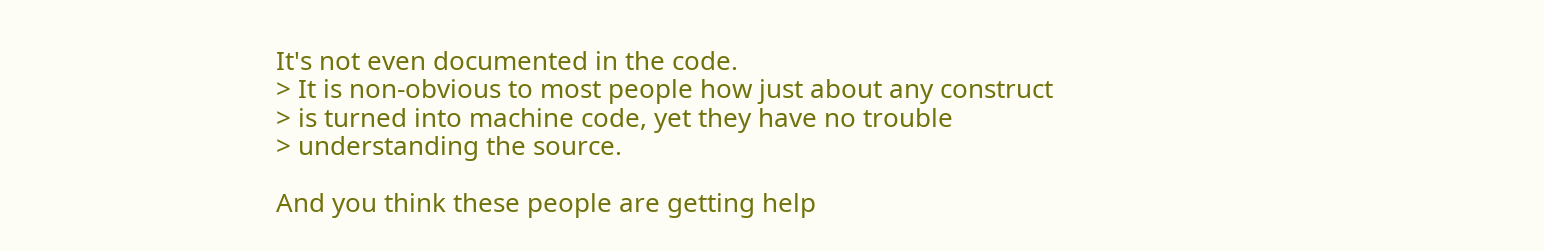It's not even documented in the code.
> It is non-obvious to most people how just about any construct
> is turned into machine code, yet they have no trouble
> understanding the source.

And you think these people are getting help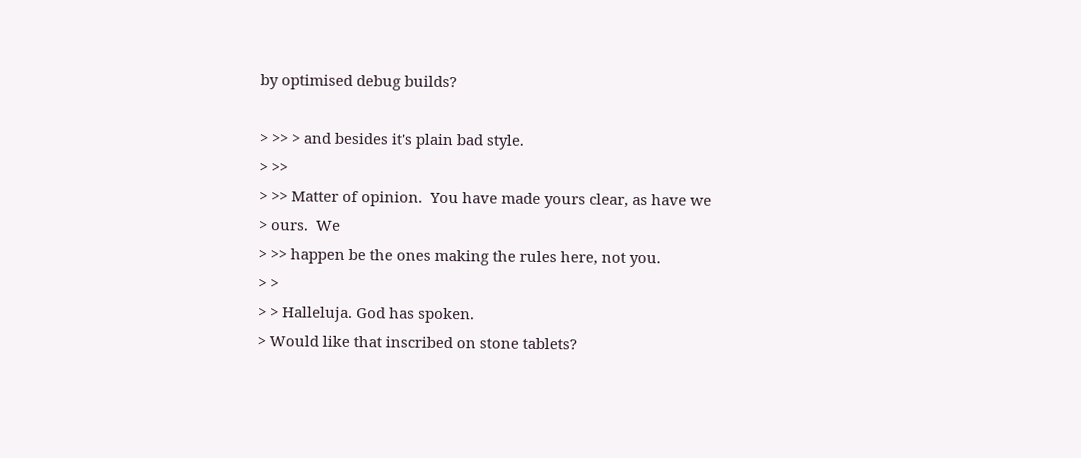by optimised debug builds?

> >> > and besides it's plain bad style.
> >>
> >> Matter of opinion.  You have made yours clear, as have we
> ours.  We
> >> happen be the ones making the rules here, not you.
> >
> > Halleluja. God has spoken.
> Would like that inscribed on stone tablets?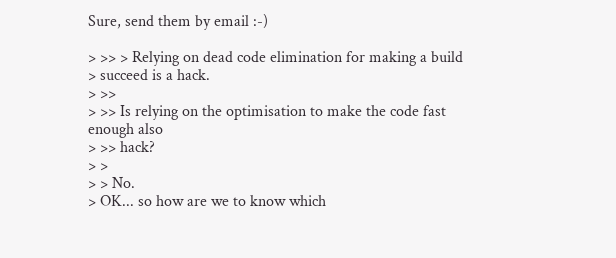Sure, send them by email :-)

> >> > Relying on dead code elimination for making a build
> succeed is a hack.
> >>
> >> Is relying on the optimisation to make the code fast enough also
> >> hack?
> >
> > No.
> OK... so how are we to know which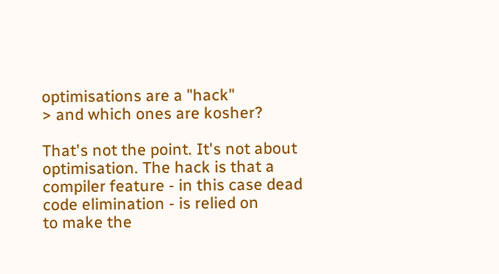optimisations are a "hack"
> and which ones are kosher?

That's not the point. It's not about optimisation. The hack is that a
compiler feature - in this case dead code elimination - is relied on
to make the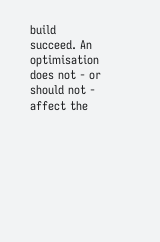build succeed. An optimisation does not - or should not -
affect the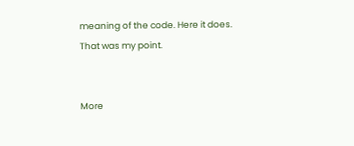meaning of the code. Here it does. That was my point.


More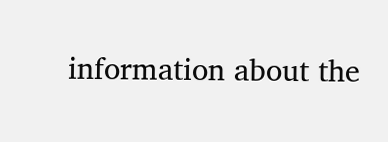information about the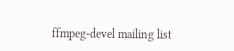ffmpeg-devel mailing list